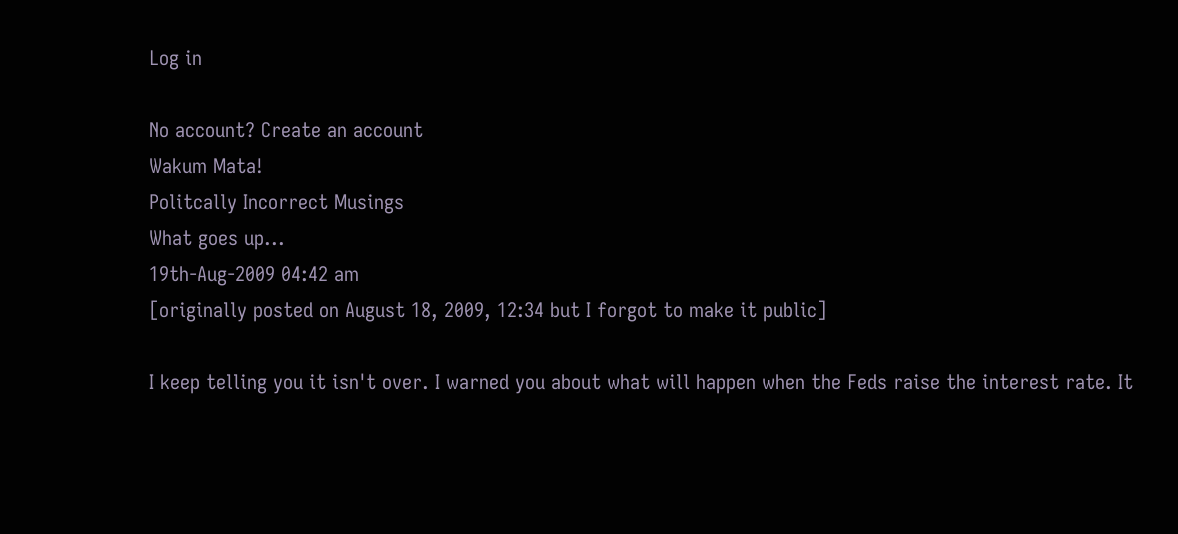Log in

No account? Create an account
Wakum Mata!
Politcally Incorrect Musings
What goes up...
19th-Aug-2009 04:42 am
[originally posted on August 18, 2009, 12:34 but I forgot to make it public]

I keep telling you it isn't over. I warned you about what will happen when the Feds raise the interest rate. It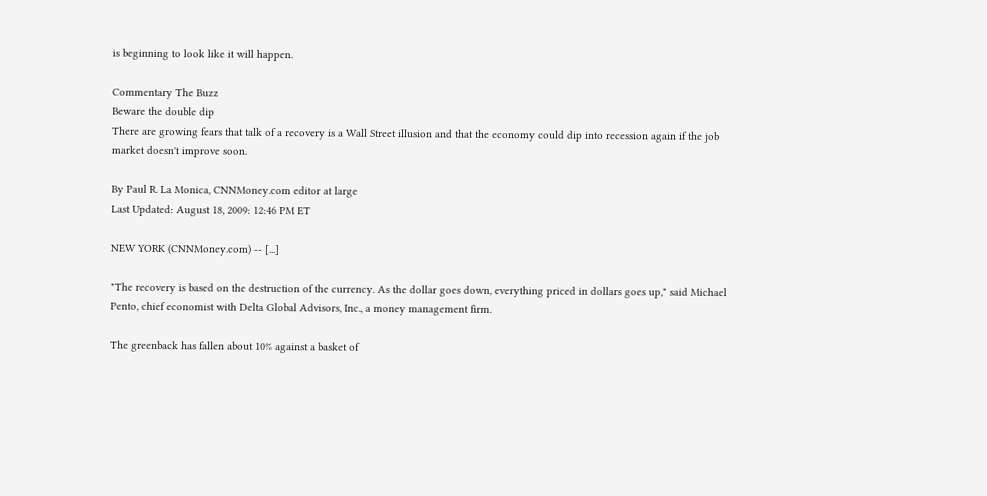is beginning to look like it will happen.

Commentary The Buzz
Beware the double dip
There are growing fears that talk of a recovery is a Wall Street illusion and that the economy could dip into recession again if the job market doesn't improve soon.

By Paul R. La Monica, CNNMoney.com editor at large
Last Updated: August 18, 2009: 12:46 PM ET

NEW YORK (CNNMoney.com) -- [...]

"The recovery is based on the destruction of the currency. As the dollar goes down, everything priced in dollars goes up," said Michael Pento, chief economist with Delta Global Advisors, Inc., a money management firm.

The greenback has fallen about 10% against a basket of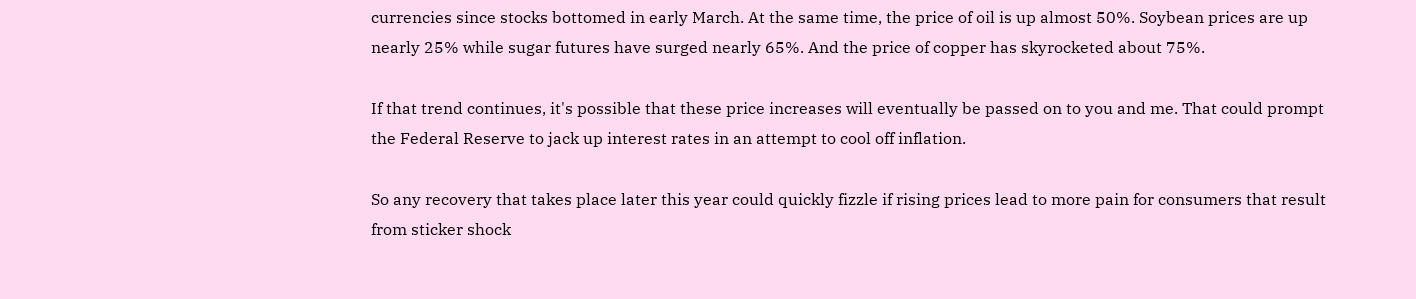currencies since stocks bottomed in early March. At the same time, the price of oil is up almost 50%. Soybean prices are up nearly 25% while sugar futures have surged nearly 65%. And the price of copper has skyrocketed about 75%.

If that trend continues, it's possible that these price increases will eventually be passed on to you and me. That could prompt the Federal Reserve to jack up interest rates in an attempt to cool off inflation.

So any recovery that takes place later this year could quickly fizzle if rising prices lead to more pain for consumers that result from sticker shock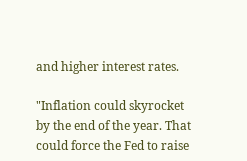and higher interest rates.

"Inflation could skyrocket by the end of the year. That could force the Fed to raise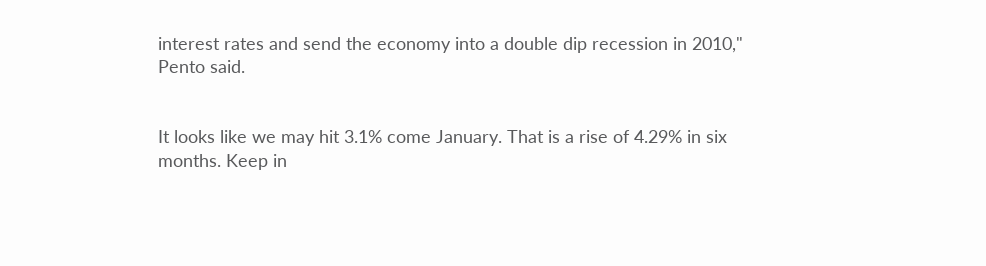interest rates and send the economy into a double dip recession in 2010," Pento said.


It looks like we may hit 3.1% come January. That is a rise of 4.29% in six months. Keep in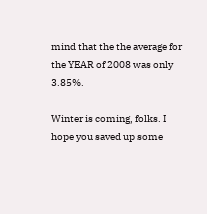mind that the the average for the YEAR of 2008 was only 3.85%.

Winter is coming, folks. I hope you saved up some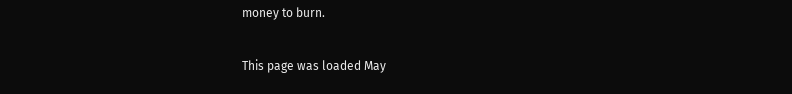money to burn.

This page was loaded May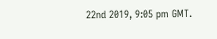22nd 2019, 9:05 pm GMT.